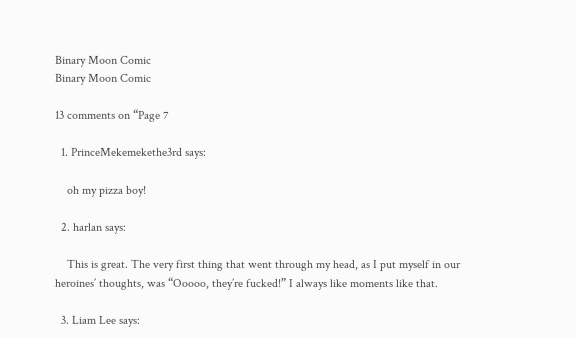Binary Moon Comic
Binary Moon Comic

13 comments on “Page 7

  1. PrinceMekemekethe3rd says:

    oh my pizza boy!

  2. harlan says:

    This is great. The very first thing that went through my head, as I put myself in our heroines’ thoughts, was “Ooooo, they’re fucked!” I always like moments like that.

  3. Liam Lee says: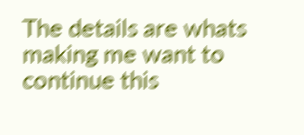The details are whats making me want to continue this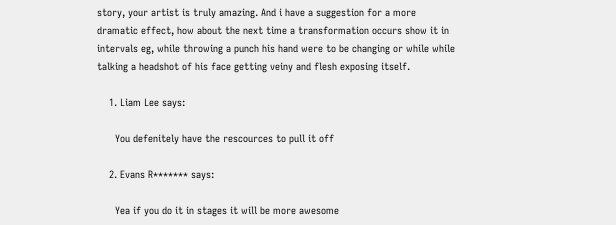story, your artist is truly amazing. And i have a suggestion for a more dramatic effect, how about the next time a transformation occurs show it in intervals eg, while throwing a punch his hand were to be changing or while while talking a headshot of his face getting veiny and flesh exposing itself.

    1. Liam Lee says:

      You defenitely have the rescources to pull it off

    2. Evans R******* says:

      Yea if you do it in stages it will be more awesome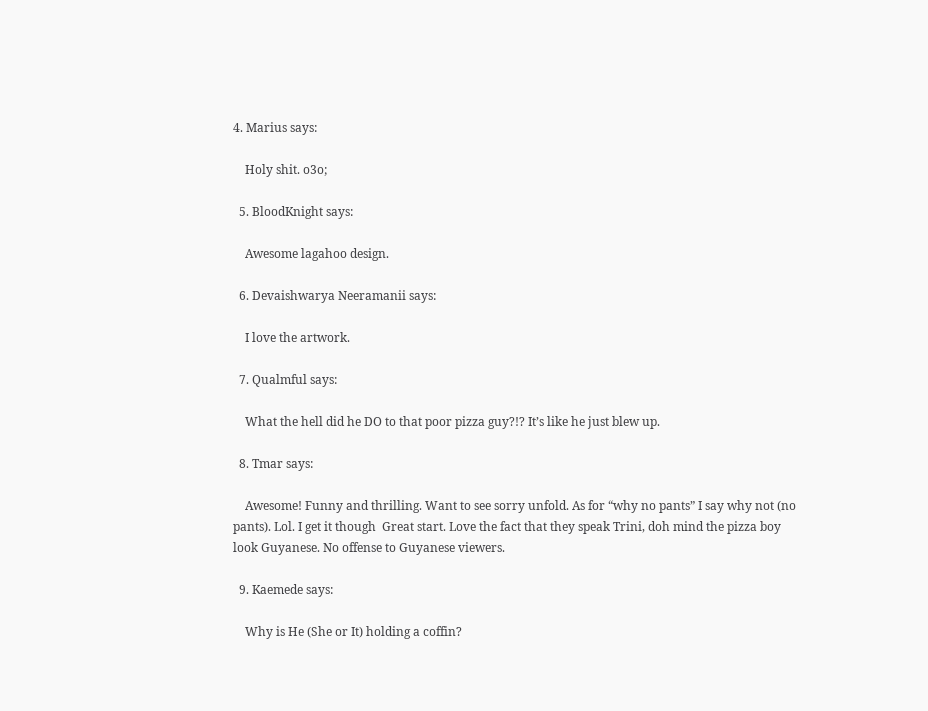4. Marius says:

    Holy shit. o3o;

  5. BloodKnight says:

    Awesome lagahoo design.

  6. Devaishwarya Neeramanii says:

    I love the artwork.

  7. Qualmful says:

    What the hell did he DO to that poor pizza guy?!? It’s like he just blew up.

  8. Tmar says:

    Awesome! Funny and thrilling. Want to see sorry unfold. As for “why no pants” I say why not (no pants). Lol. I get it though  Great start. Love the fact that they speak Trini, doh mind the pizza boy look Guyanese. No offense to Guyanese viewers.

  9. Kaemede says:

    Why is He (She or It) holding a coffin?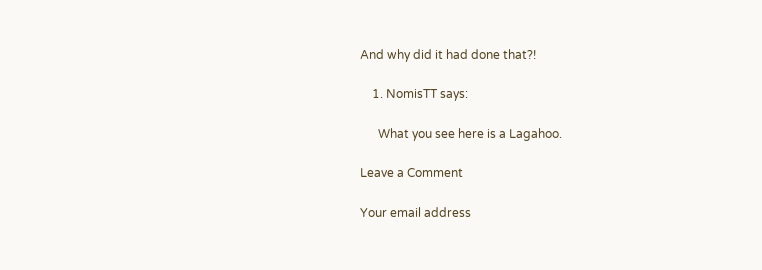And why did it had done that?!

    1. NomisTT says:

      What you see here is a Lagahoo.

Leave a Comment

Your email address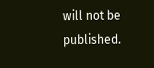will not be published.